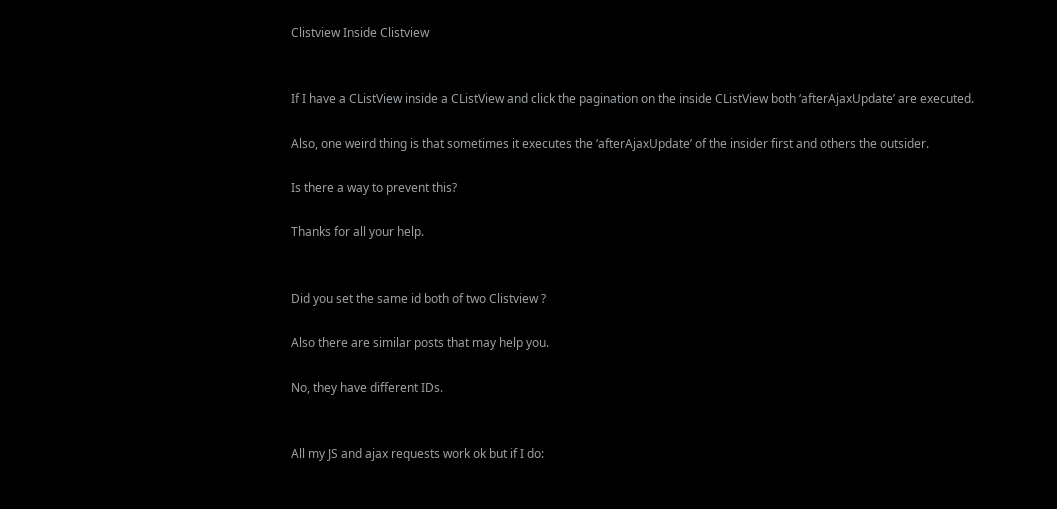Clistview Inside Clistview


If I have a CListView inside a CListView and click the pagination on the inside CListView both ‘afterAjaxUpdate’ are executed.

Also, one weird thing is that sometimes it executes the ‘afterAjaxUpdate’ of the insider first and others the outsider.

Is there a way to prevent this?

Thanks for all your help.


Did you set the same id both of two Clistview ?

Also there are similar posts that may help you.

No, they have different IDs.


All my JS and ajax requests work ok but if I do: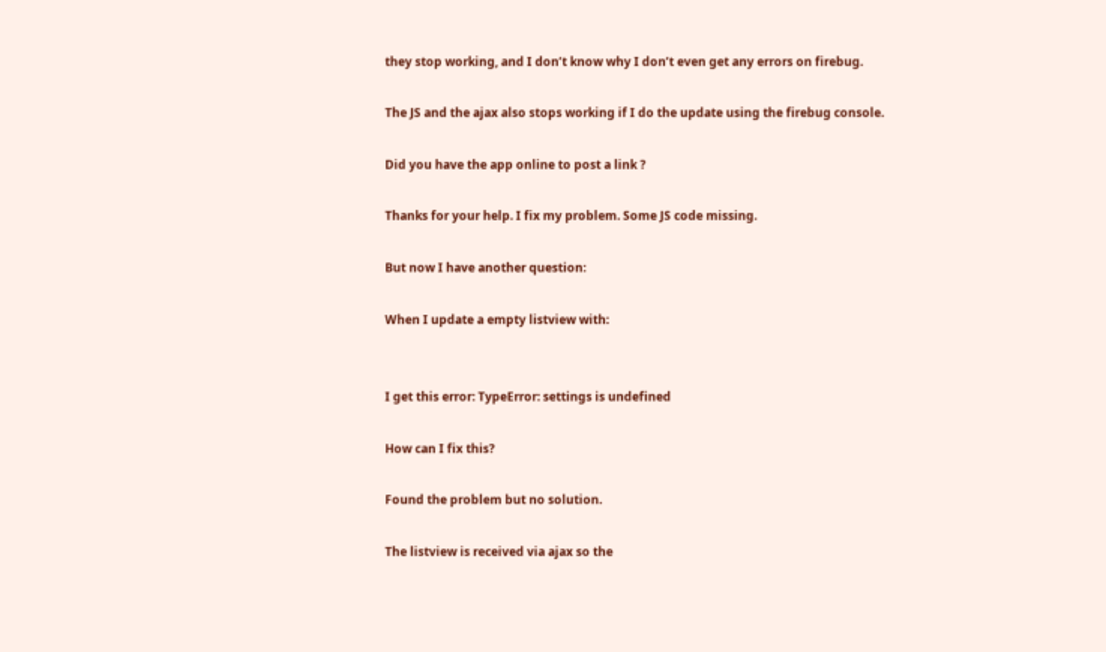they stop working, and I don’t know why I don’t even get any errors on firebug.

The JS and the ajax also stops working if I do the update using the firebug console.

Did you have the app online to post a link ?

Thanks for your help. I fix my problem. Some JS code missing.

But now I have another question:

When I update a empty listview with:


I get this error: TypeError: settings is undefined

How can I fix this?

Found the problem but no solution.

The listview is received via ajax so the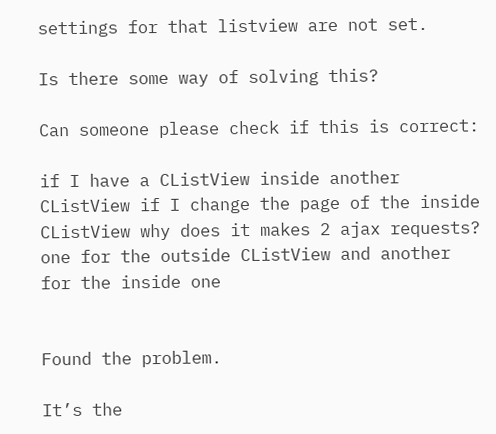settings for that listview are not set.

Is there some way of solving this?

Can someone please check if this is correct:

if I have a CListView inside another CListView if I change the page of the inside CListView why does it makes 2 ajax requests? one for the outside CListView and another for the inside one


Found the problem.

It’s the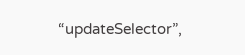“updateSelector”,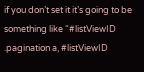if you don’t set it it’s going to be something like “#listViewID .pagination a, #listViewID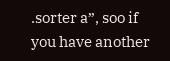.sorter a”, soo if you have another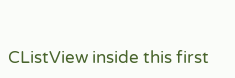CListView inside this first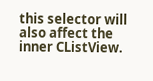this selector will also affect the inner CListView.